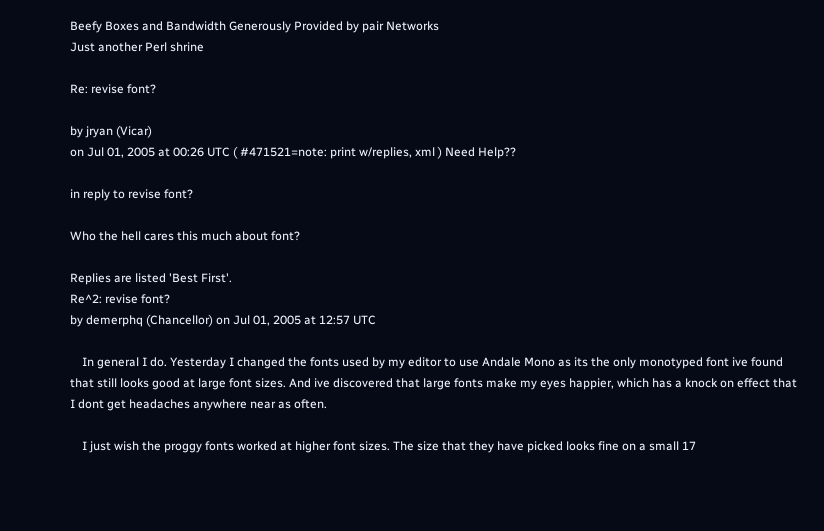Beefy Boxes and Bandwidth Generously Provided by pair Networks
Just another Perl shrine

Re: revise font?

by jryan (Vicar)
on Jul 01, 2005 at 00:26 UTC ( #471521=note: print w/replies, xml ) Need Help??

in reply to revise font?

Who the hell cares this much about font?

Replies are listed 'Best First'.
Re^2: revise font?
by demerphq (Chancellor) on Jul 01, 2005 at 12:57 UTC

    In general I do. Yesterday I changed the fonts used by my editor to use Andale Mono as its the only monotyped font ive found that still looks good at large font sizes. And ive discovered that large fonts make my eyes happier, which has a knock on effect that I dont get headaches anywhere near as often.

    I just wish the proggy fonts worked at higher font sizes. The size that they have picked looks fine on a small 17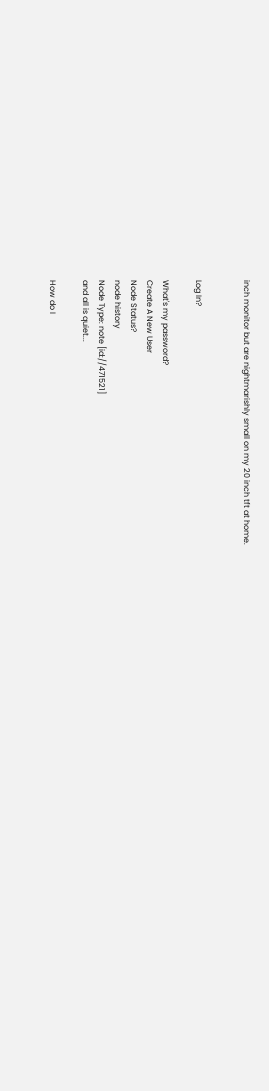inch monitor but are nightmarishly small on my 20 inch tft at home.


Log In?

What's my password?
Create A New User
Node Status?
node history
Node Type: note [id://471521]
and all is quiet...

How do I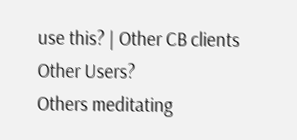use this? | Other CB clients
Other Users?
Others meditating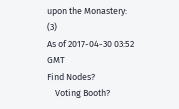upon the Monastery: (3)
As of 2017-04-30 03:52 GMT
Find Nodes?
    Voting Booth?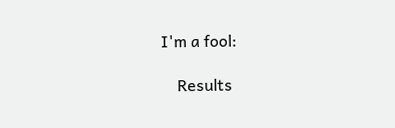I'm a fool:

    Results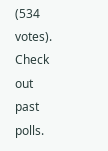(534 votes). Check out past polls.